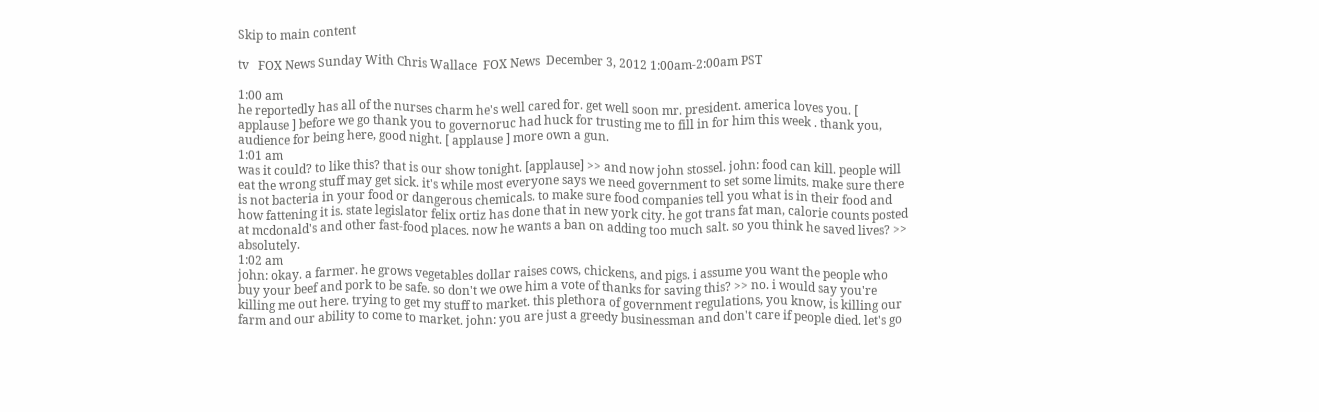Skip to main content

tv   FOX News Sunday With Chris Wallace  FOX News  December 3, 2012 1:00am-2:00am PST

1:00 am
he reportedly has all of the nurses charm he's well cared for. get well soon mr. president. america loves you. [ applause ] before we go thank you to governoruc had huck for trusting me to fill in for him this week . thank you, audience for being here, good night. [ applause ] more own a gun.
1:01 am
was it could? to like this? that is our show tonight. [applause] >> and now john stossel. john: food can kill. people will eat the wrong stuff may get sick. it's while most everyone says we need government to set some limits. make sure there is not bacteria in your food or dangerous chemicals. to make sure food companies tell you what is in their food and how fattening it is. state legislator felix ortiz has done that in new york city. he got trans fat man, calorie counts posted at mcdonald's and other fast-food places. now he wants a ban on adding too much salt. so you think he saved lives? >> absolutely.
1:02 am
john: okay. a farmer. he grows vegetables dollar raises cows, chickens, and pigs. i assume you want the people who buy your beef and pork to be safe. so don't we owe him a vote of thanks for saving this? >> no. i would say you're killing me out here. trying to get my stuff to market. this plethora of government regulations, you know, is killing our farm and our ability to come to market. john: you are just a greedy businessman and don't care if people died. let's go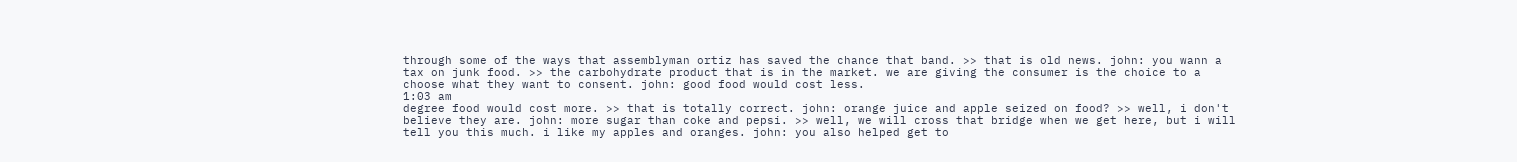through some of the ways that assemblyman ortiz has saved the chance that band. >> that is old news. john: you wann a tax on junk food. >> the carbohydrate product that is in the market. we are giving the consumer is the choice to a choose what they want to consent. john: good food would cost less.
1:03 am
degree food would cost more. >> that is totally correct. john: orange juice and apple seized on food? >> well, i don't believe they are. john: more sugar than coke and pepsi. >> well, we will cross that bridge when we get here, but i will tell you this much. i like my apples and oranges. john: you also helped get to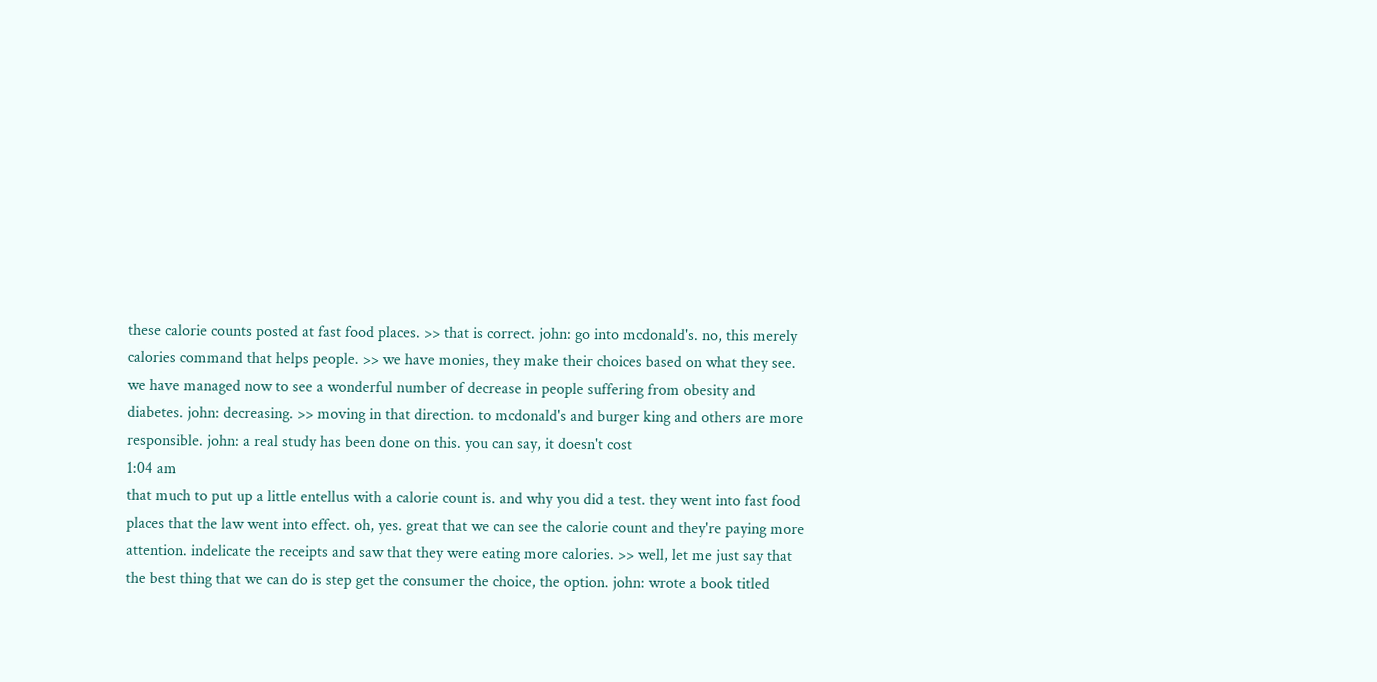these calorie counts posted at fast food places. >> that is correct. john: go into mcdonald's. no, this merely calories command that helps people. >> we have monies, they make their choices based on what they see. we have managed now to see a wonderful number of decrease in people suffering from obesity and diabetes. john: decreasing. >> moving in that direction. to mcdonald's and burger king and others are more responsible. john: a real study has been done on this. you can say, it doesn't cost
1:04 am
that much to put up a little entellus with a calorie count is. and why you did a test. they went into fast food places that the law went into effect. oh, yes. great that we can see the calorie count and they're paying more attention. indelicate the receipts and saw that they were eating more calories. >> well, let me just say that the best thing that we can do is step get the consumer the choice, the option. john: wrote a book titled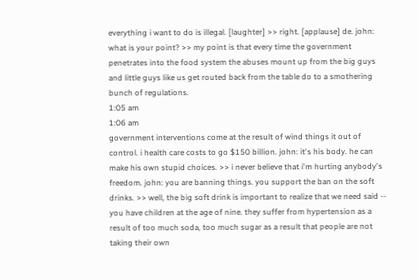everything i want to do is illegal. [laughter] >> right. [applause] de. john: what is your point? >> my point is that every time the government penetrates into the food system the abuses mount up from the big guys and little guys like us get routed back from the table do to a smothering bunch of regulations.
1:05 am
1:06 am
government interventions come at the result of wind things it out of control. i health care costs to go $150 billion. john: it's his body. he can make his own stupid choices. >> i never believe that i'm hurting anybody's freedom. john: you are banning things. you support the ban on the soft drinks. >> well, the big soft drink is important to realize that we need said -- you have children at the age of nine. they suffer from hypertension as a result of too much soda, too much sugar as a result that people are not taking their own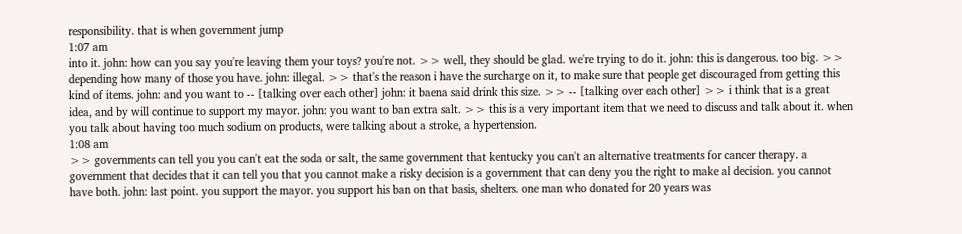responsibility. that is when government jump
1:07 am
into it. john: how can you say you're leaving them your toys? you're not. >> well, they should be glad. we're trying to do it. john: this is dangerous. too big. >> depending how many of those you have. john: illegal. >> that's the reason i have the surcharge on it, to make sure that people get discouraged from getting this kind of items. john: and you want to -- [talking over each other] john: it baena said drink this size. >> -- [talking over each other] >> i think that is a great idea, and by will continue to support my mayor. john: you want to ban extra salt. >> this is a very important item that we need to discuss and talk about it. when you talk about having too much sodium on products, were talking about a stroke, a hypertension.
1:08 am
>> governments can tell you you can't eat the soda or salt, the same government that kentucky you can't an alternative treatments for cancer therapy. a government that decides that it can tell you that you cannot make a risky decision is a government that can deny you the right to make al decision. you cannot have both. john: last point. you support the mayor. you support his ban on that basis, shelters. one man who donated for 20 years was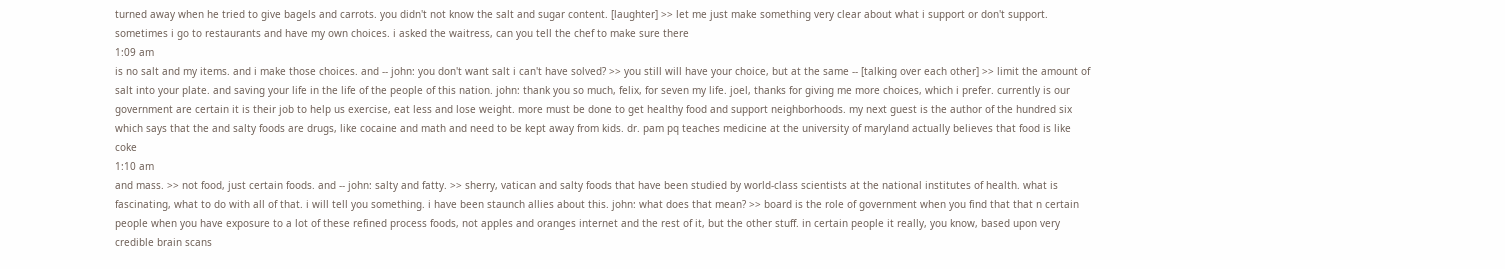turned away when he tried to give bagels and carrots. you didn't not know the salt and sugar content. [laughter] >> let me just make something very clear about what i support or don't support. sometimes i go to restaurants and have my own choices. i asked the waitress, can you tell the chef to make sure there
1:09 am
is no salt and my items. and i make those choices. and -- john: you don't want salt i can't have solved? >> you still will have your choice, but at the same -- [talking over each other] >> limit the amount of salt into your plate. and saving your life in the life of the people of this nation. john: thank you so much, felix, for seven my life. joel, thanks for giving me more choices, which i prefer. currently is our government are certain it is their job to help us exercise, eat less and lose weight. more must be done to get healthy food and support neighborhoods. my next guest is the author of the hundred six which says that the and salty foods are drugs, like cocaine and math and need to be kept away from kids. dr. pam pq teaches medicine at the university of maryland actually believes that food is like coke
1:10 am
and mass. >> not food, just certain foods. and -- john: salty and fatty. >> sherry, vatican and salty foods that have been studied by world-class scientists at the national institutes of health. what is fascinating, what to do with all of that. i will tell you something. i have been staunch allies about this. john: what does that mean? >> board is the role of government when you find that that n certain people when you have exposure to a lot of these refined process foods, not apples and oranges internet and the rest of it, but the other stuff. in certain people it really, you know, based upon very credible brain scans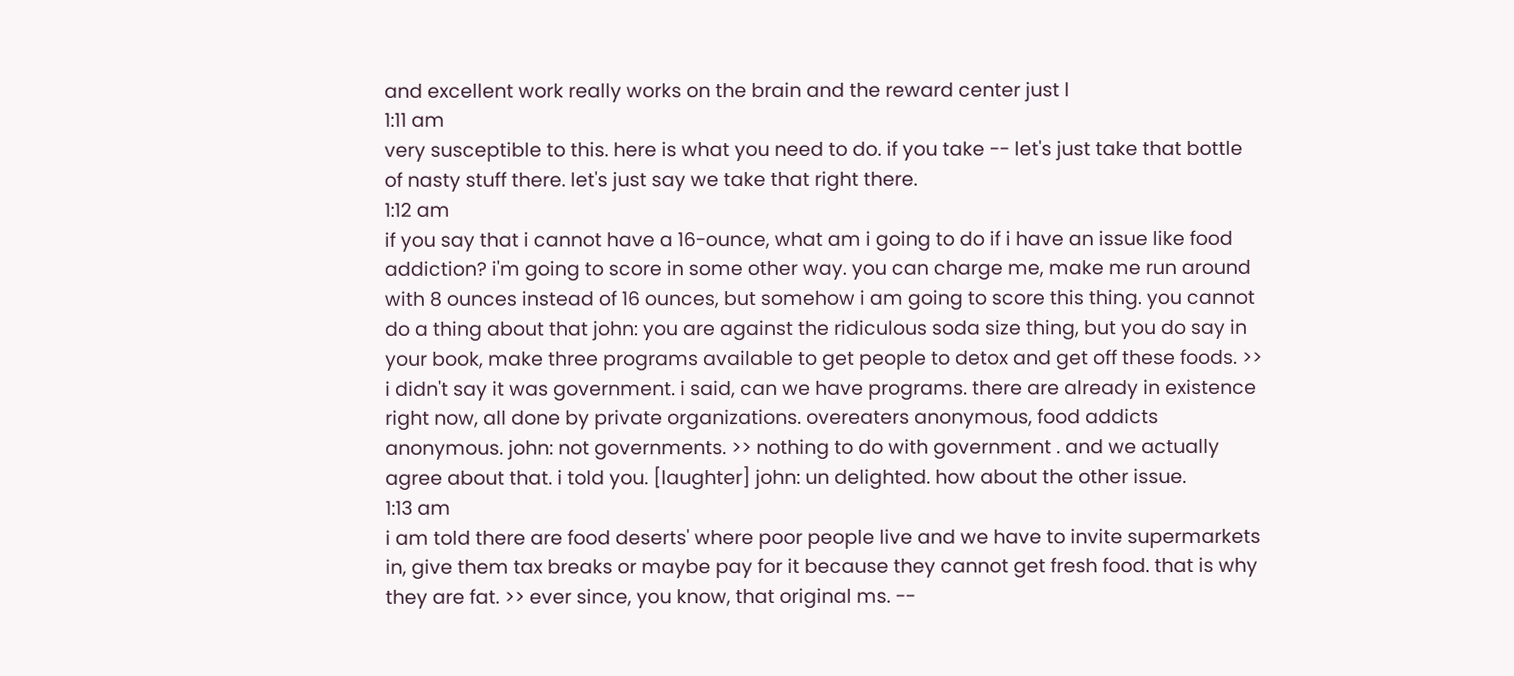and excellent work really works on the brain and the reward center just l
1:11 am
very susceptible to this. here is what you need to do. if you take -- let's just take that bottle of nasty stuff there. let's just say we take that right there.
1:12 am
if you say that i cannot have a 16-ounce, what am i going to do if i have an issue like food addiction? i'm going to score in some other way. you can charge me, make me run around with 8 ounces instead of 16 ounces, but somehow i am going to score this thing. you cannot do a thing about that john: you are against the ridiculous soda size thing, but you do say in your book, make three programs available to get people to detox and get off these foods. >> i didn't say it was government. i said, can we have programs. there are already in existence right now, all done by private organizations. overeaters anonymous, food addicts anonymous. john: not governments. >> nothing to do with government . and we actually agree about that. i told you. [laughter] john: un delighted. how about the other issue.
1:13 am
i am told there are food deserts' where poor people live and we have to invite supermarkets in, give them tax breaks or maybe pay for it because they cannot get fresh food. that is why they are fat. >> ever since, you know, that original ms. --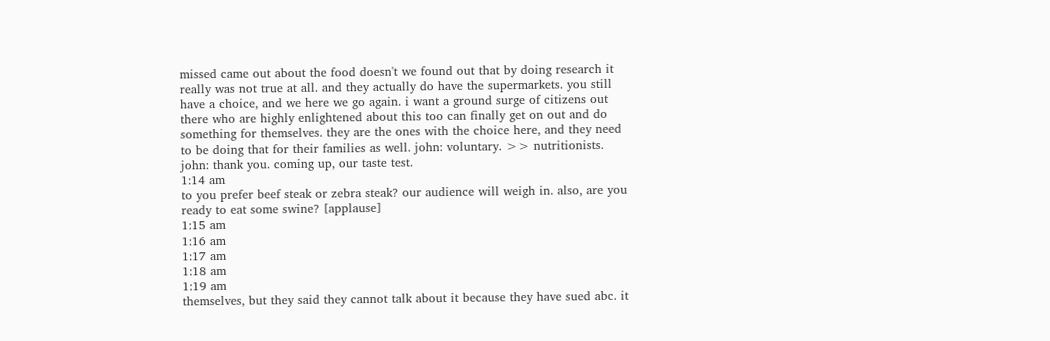missed came out about the food doesn't we found out that by doing research it really was not true at all. and they actually do have the supermarkets. you still have a choice, and we here we go again. i want a ground surge of citizens out there who are highly enlightened about this too can finally get on out and do something for themselves. they are the ones with the choice here, and they need to be doing that for their families as well. john: voluntary. >> nutritionists. john: thank you. coming up, our taste test.
1:14 am
to you prefer beef steak or zebra steak? our audience will weigh in. also, are you ready to eat some swine? [applause]
1:15 am
1:16 am
1:17 am
1:18 am
1:19 am
themselves, but they said they cannot talk about it because they have sued abc. it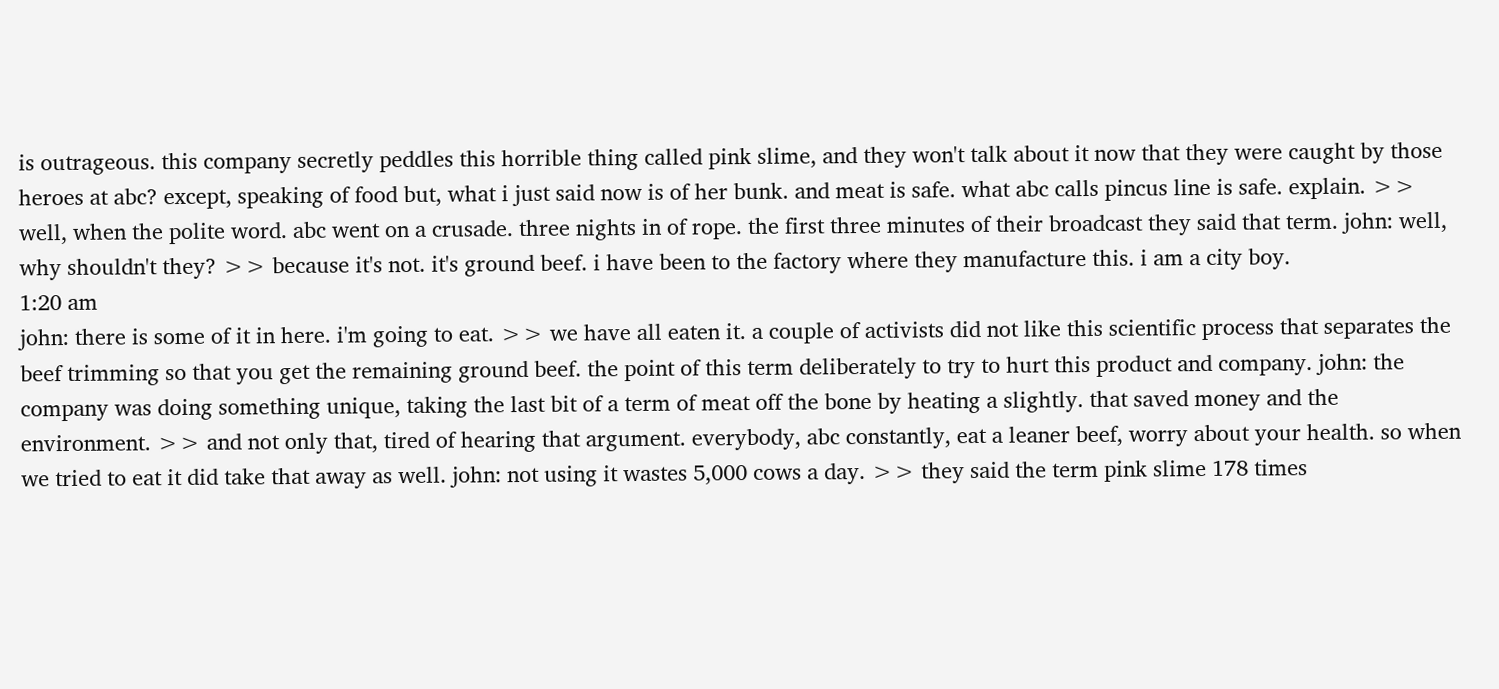is outrageous. this company secretly peddles this horrible thing called pink slime, and they won't talk about it now that they were caught by those heroes at abc? except, speaking of food but, what i just said now is of her bunk. and meat is safe. what abc calls pincus line is safe. explain. >> well, when the polite word. abc went on a crusade. three nights in of rope. the first three minutes of their broadcast they said that term. john: well, why shouldn't they? >> because it's not. it's ground beef. i have been to the factory where they manufacture this. i am a city boy.
1:20 am
john: there is some of it in here. i'm going to eat. >> we have all eaten it. a couple of activists did not like this scientific process that separates the beef trimming so that you get the remaining ground beef. the point of this term deliberately to try to hurt this product and company. john: the company was doing something unique, taking the last bit of a term of meat off the bone by heating a slightly. that saved money and the environment. >> and not only that, tired of hearing that argument. everybody, abc constantly, eat a leaner beef, worry about your health. so when we tried to eat it did take that away as well. john: not using it wastes 5,000 cows a day. >> they said the term pink slime 178 times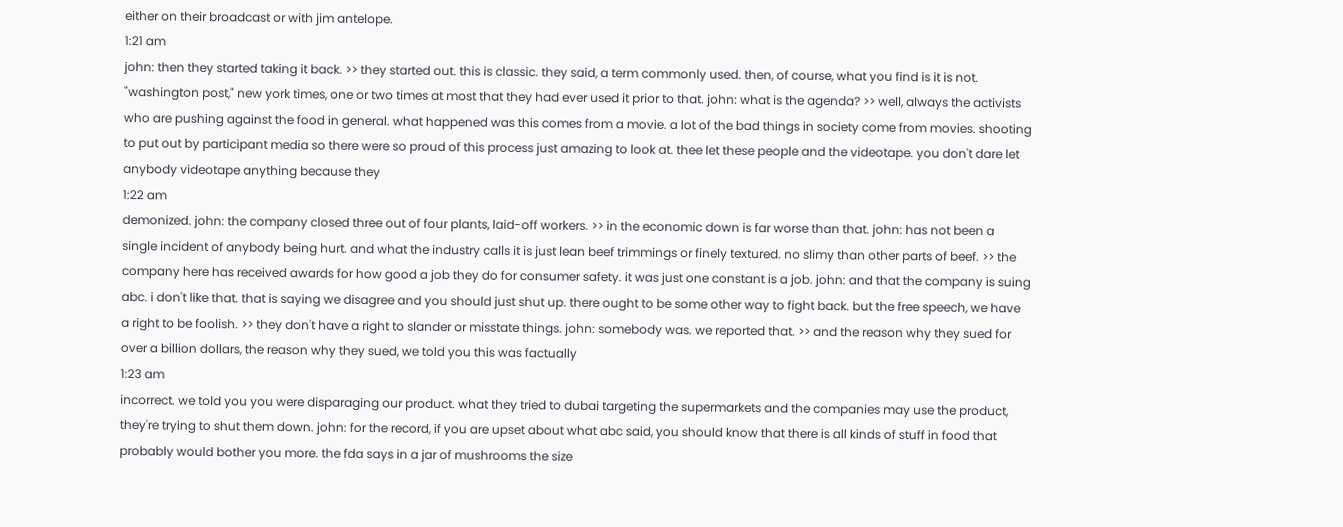either on their broadcast or with jim antelope.
1:21 am
john: then they started taking it back. >> they started out. this is classic. they said, a term commonly used. then, of course, what you find is it is not. "washington post," new york times, one or two times at most that they had ever used it prior to that. john: what is the agenda? >> well, always the activists who are pushing against the food in general. what happened was this comes from a movie. a lot of the bad things in society come from movies. shooting to put out by participant media so there were so proud of this process just amazing to look at. thee let these people and the videotape. you don't dare let anybody videotape anything because they
1:22 am
demonized. john: the company closed three out of four plants, laid-off workers. >> in the economic down is far worse than that. john: has not been a single incident of anybody being hurt. and what the industry calls it is just lean beef trimmings or finely textured. no slimy than other parts of beef. >> the company here has received awards for how good a job they do for consumer safety. it was just one constant is a job. john: and that the company is suing abc. i don't like that. that is saying we disagree and you should just shut up. there ought to be some other way to fight back. but the free speech, we have a right to be foolish. >> they don't have a right to slander or misstate things. john: somebody was. we reported that. >> and the reason why they sued for over a billion dollars, the reason why they sued, we told you this was factually
1:23 am
incorrect. we told you you were disparaging our product. what they tried to dubai targeting the supermarkets and the companies may use the product, they're trying to shut them down. john: for the record, if you are upset about what abc said, you should know that there is all kinds of stuff in food that probably would bother you more. the fda says in a jar of mushrooms the size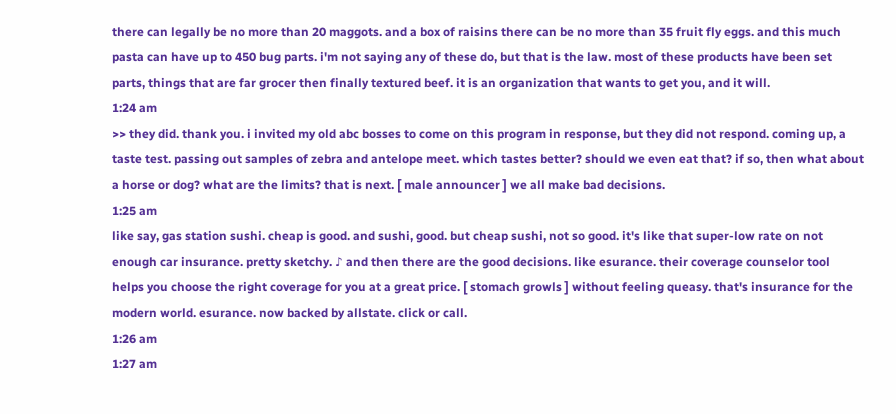there can legally be no more than 20 maggots. and a box of raisins there can be no more than 35 fruit fly eggs. and this much pasta can have up to 450 bug parts. i'm not saying any of these do, but that is the law. most of these products have been set parts, things that are far grocer then finally textured beef. it is an organization that wants to get you, and it will.
1:24 am
>> they did. thank you. i invited my old abc bosses to come on this program in response, but they did not respond. coming up, a taste test. passing out samples of zebra and antelope meet. which tastes better? should we even eat that? if so, then what about a horse or dog? what are the limits? that is next. [ male announcer ] we all make bad decisions.
1:25 am
like say, gas station sushi. cheap is good. and sushi, good. but cheap sushi, not so good. it's like that super-low rate on not enough car insurance. pretty sketchy. ♪ and then there are the good decisions. like esurance. their coverage counselor tool helps you choose the right coverage for you at a great price. [ stomach growls ] without feeling queasy. that's insurance for the modern world. esurance. now backed by allstate. click or call.
1:26 am
1:27 am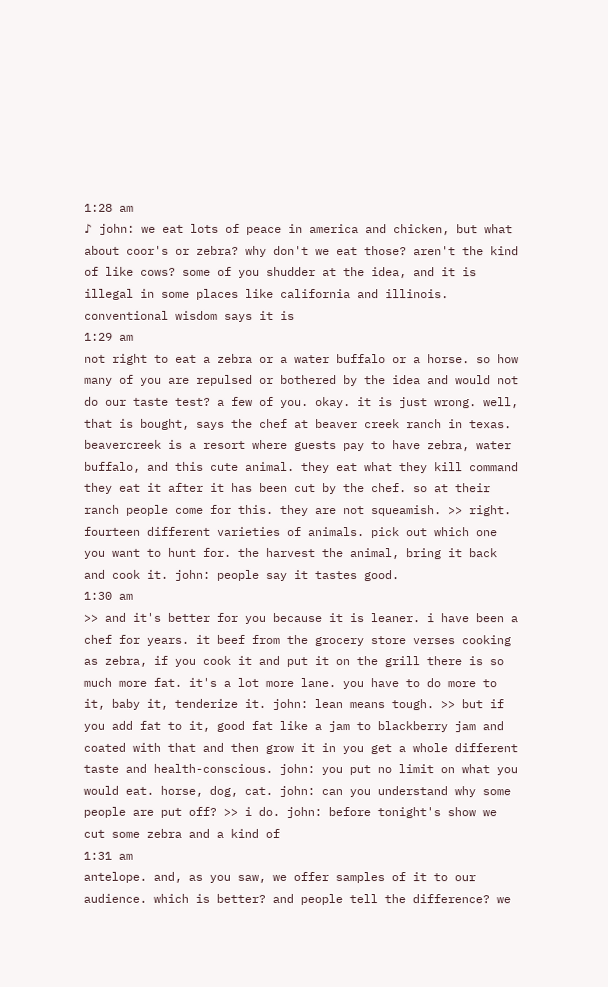1:28 am
♪ john: we eat lots of peace in america and chicken, but what about coor's or zebra? why don't we eat those? aren't the kind of like cows? some of you shudder at the idea, and it is illegal in some places like california and illinois. conventional wisdom says it is
1:29 am
not right to eat a zebra or a water buffalo or a horse. so how many of you are repulsed or bothered by the idea and would not do our taste test? a few of you. okay. it is just wrong. well, that is bought, says the chef at beaver creek ranch in texas. beavercreek is a resort where guests pay to have zebra, water buffalo, and this cute animal. they eat what they kill command they eat it after it has been cut by the chef. so at their ranch people come for this. they are not squeamish. >> right. fourteen different varieties of animals. pick out which one you want to hunt for. the harvest the animal, bring it back and cook it. john: people say it tastes good.
1:30 am
>> and it's better for you because it is leaner. i have been a chef for years. it beef from the grocery store verses cooking as zebra, if you cook it and put it on the grill there is so much more fat. it's a lot more lane. you have to do more to it, baby it, tenderize it. john: lean means tough. >> but if you add fat to it, good fat like a jam to blackberry jam and coated with that and then grow it in you get a whole different taste and health-conscious. john: you put no limit on what you would eat. horse, dog, cat. john: can you understand why some people are put off? >> i do. john: before tonight's show we cut some zebra and a kind of
1:31 am
antelope. and, as you saw, we offer samples of it to our audience. which is better? and people tell the difference? we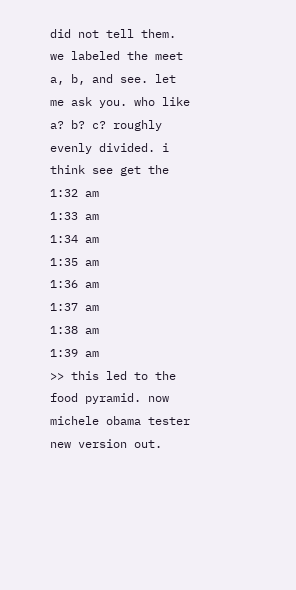did not tell them. we labeled the meet a, b, and see. let me ask you. who like a? b? c? roughly evenly divided. i think see get the
1:32 am
1:33 am
1:34 am
1:35 am
1:36 am
1:37 am
1:38 am
1:39 am
>> this led to the food pyramid. now michele obama tester new version out.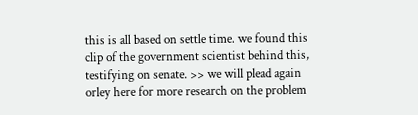this is all based on settle time. we found this clip of the government scientist behind this, testifying on senate. >> we will plead again orley here for more research on the problem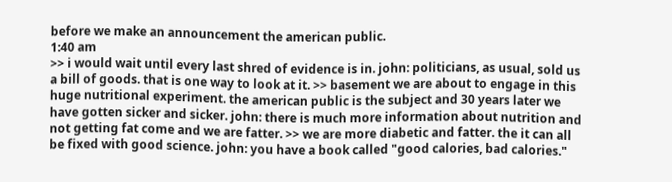before we make an announcement the american public.
1:40 am
>> i would wait until every last shred of evidence is in. john: politicians, as usual, sold us a bill of goods. that is one way to look at it. >> basement we are about to engage in this huge nutritional experiment. the american public is the subject and 30 years later we have gotten sicker and sicker. john: there is much more information about nutrition and not getting fat come and we are fatter. >> we are more diabetic and fatter. the it can all be fixed with good science. john: you have a book called "good calories, bad calories."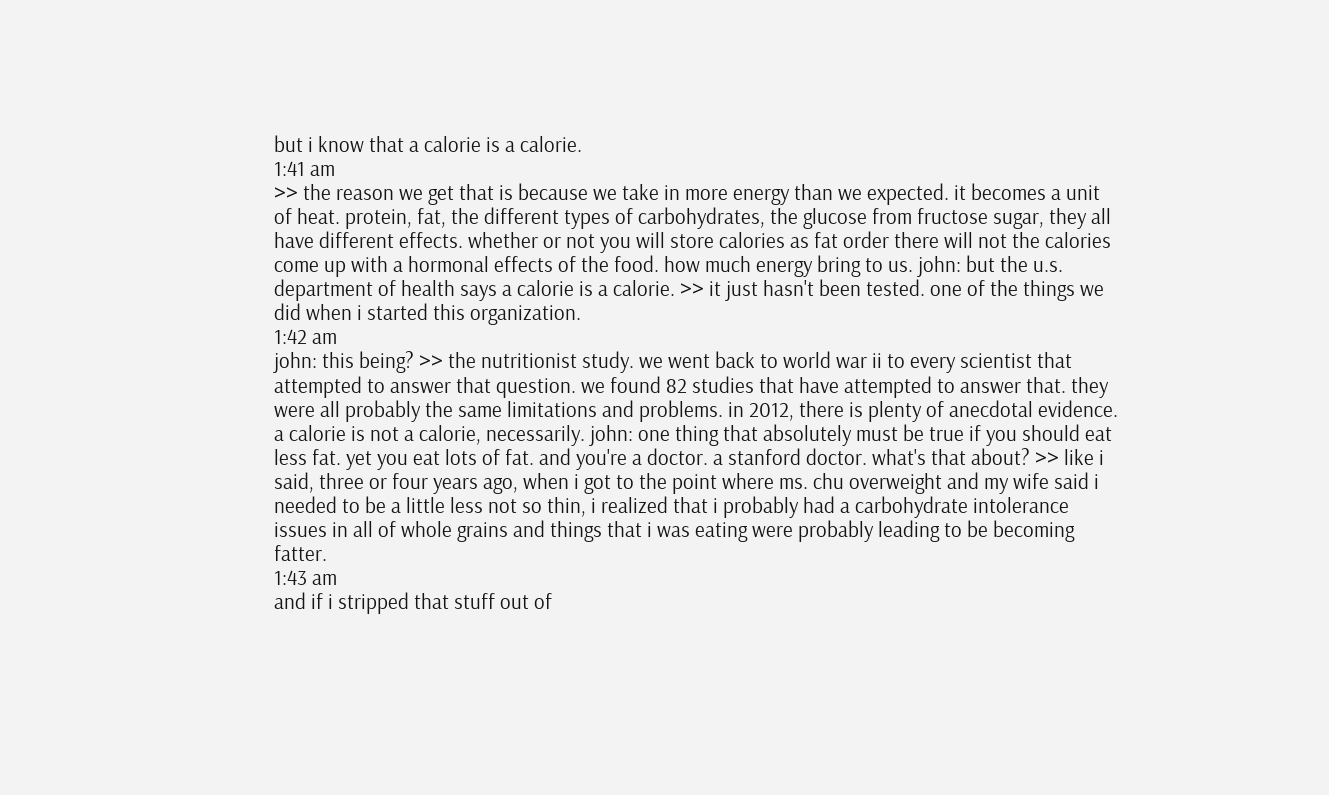but i know that a calorie is a calorie.
1:41 am
>> the reason we get that is because we take in more energy than we expected. it becomes a unit of heat. protein, fat, the different types of carbohydrates, the glucose from fructose sugar, they all have different effects. whether or not you will store calories as fat order there will not the calories come up with a hormonal effects of the food. how much energy bring to us. john: but the u.s. department of health says a calorie is a calorie. >> it just hasn't been tested. one of the things we did when i started this organization.
1:42 am
john: this being? >> the nutritionist study. we went back to world war ii to every scientist that attempted to answer that question. we found 82 studies that have attempted to answer that. they were all probably the same limitations and problems. in 2012, there is plenty of anecdotal evidence. a calorie is not a calorie, necessarily. john: one thing that absolutely must be true if you should eat less fat. yet you eat lots of fat. and you're a doctor. a stanford doctor. what's that about? >> like i said, three or four years ago, when i got to the point where ms. chu overweight and my wife said i needed to be a little less not so thin, i realized that i probably had a carbohydrate intolerance issues in all of whole grains and things that i was eating were probably leading to be becoming fatter.
1:43 am
and if i stripped that stuff out of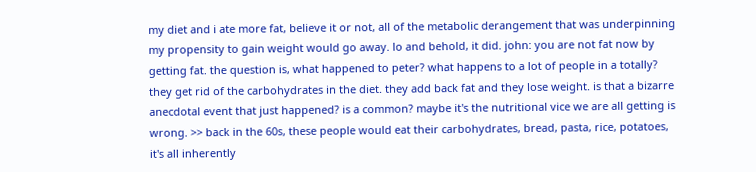my diet and i ate more fat, believe it or not, all of the metabolic derangement that was underpinning my propensity to gain weight would go away. lo and behold, it did. john: you are not fat now by getting fat. the question is, what happened to peter? what happens to a lot of people in a totally? they get rid of the carbohydrates in the diet. they add back fat and they lose weight. is that a bizarre anecdotal event that just happened? is a common? maybe it's the nutritional vice we are all getting is wrong. >> back in the 60s, these people would eat their carbohydrates, bread, pasta, rice, potatoes, it's all inherently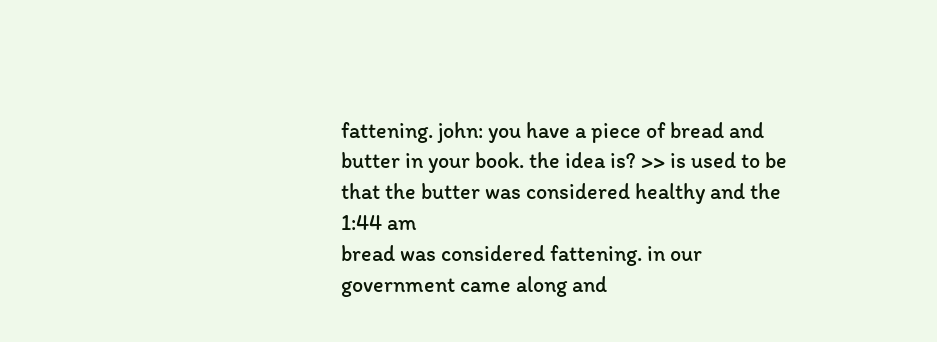fattening. john: you have a piece of bread and butter in your book. the idea is? >> is used to be that the butter was considered healthy and the
1:44 am
bread was considered fattening. in our government came along and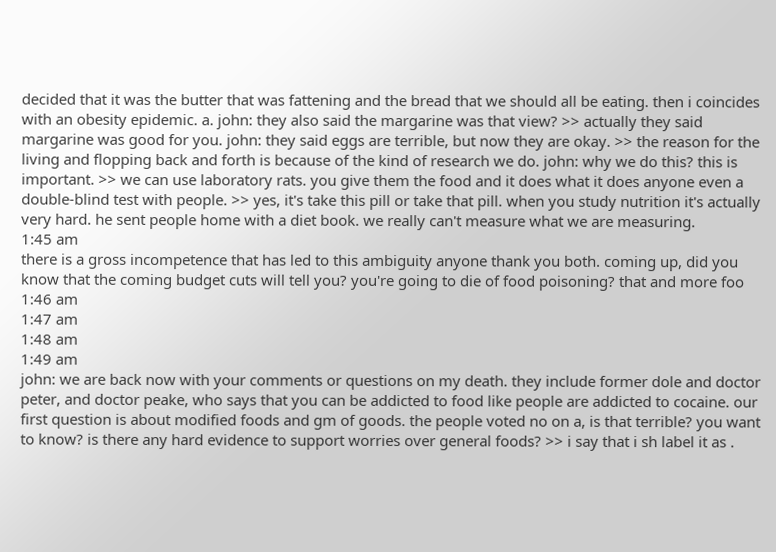decided that it was the butter that was fattening and the bread that we should all be eating. then i coincides with an obesity epidemic. a. john: they also said the margarine was that view? >> actually they said margarine was good for you. john: they said eggs are terrible, but now they are okay. >> the reason for the living and flopping back and forth is because of the kind of research we do. john: why we do this? this is important. >> we can use laboratory rats. you give them the food and it does what it does anyone even a double-blind test with people. >> yes, it's take this pill or take that pill. when you study nutrition it's actually very hard. he sent people home with a diet book. we really can't measure what we are measuring.
1:45 am
there is a gross incompetence that has led to this ambiguity anyone thank you both. coming up, did you know that the coming budget cuts will tell you? you're going to die of food poisoning? that and more foo
1:46 am
1:47 am
1:48 am
1:49 am
john: we are back now with your comments or questions on my death. they include former dole and doctor peter, and doctor peake, who says that you can be addicted to food like people are addicted to cocaine. our first question is about modified foods and gm of goods. the people voted no on a, is that terrible? you want to know? is there any hard evidence to support worries over general foods? >> i say that i sh label it as .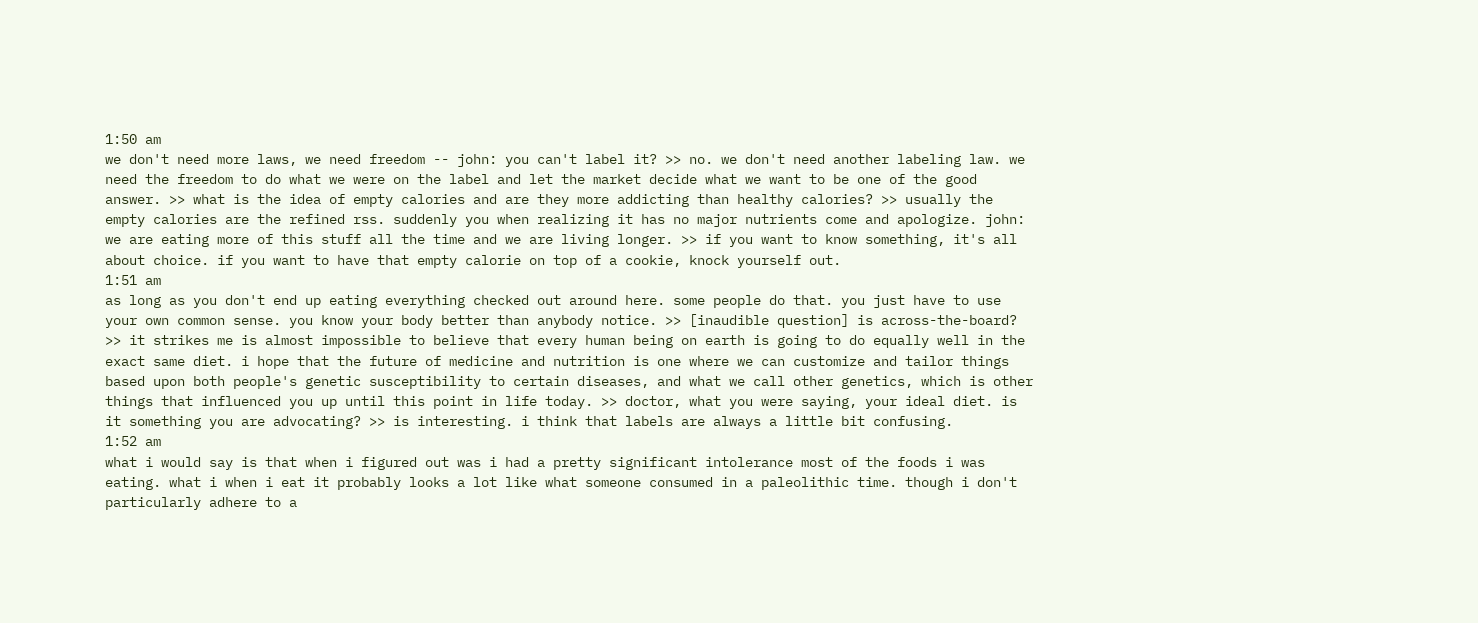1:50 am
we don't need more laws, we need freedom -- john: you can't label it? >> no. we don't need another labeling law. we need the freedom to do what we were on the label and let the market decide what we want to be one of the good answer. >> what is the idea of empty calories and are they more addicting than healthy calories? >> usually the empty calories are the refined rss. suddenly you when realizing it has no major nutrients come and apologize. john: we are eating more of this stuff all the time and we are living longer. >> if you want to know something, it's all about choice. if you want to have that empty calorie on top of a cookie, knock yourself out.
1:51 am
as long as you don't end up eating everything checked out around here. some people do that. you just have to use your own common sense. you know your body better than anybody notice. >> [inaudible question] is across-the-board? >> it strikes me is almost impossible to believe that every human being on earth is going to do equally well in the exact same diet. i hope that the future of medicine and nutrition is one where we can customize and tailor things based upon both people's genetic susceptibility to certain diseases, and what we call other genetics, which is other things that influenced you up until this point in life today. >> doctor, what you were saying, your ideal diet. is it something you are advocating? >> is interesting. i think that labels are always a little bit confusing.
1:52 am
what i would say is that when i figured out was i had a pretty significant intolerance most of the foods i was eating. what i when i eat it probably looks a lot like what someone consumed in a paleolithic time. though i don't particularly adhere to a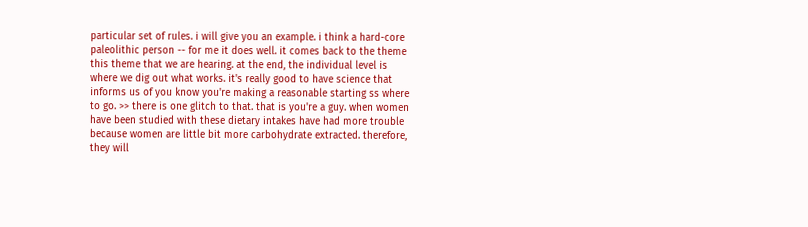particular set of rules. i will give you an example. i think a hard-core paleolithic person -- for me it does well. it comes back to the theme this theme that we are hearing. at the end, the individual level is where we dig out what works. it's really good to have science that informs us of you know you're making a reasonable starting ss where to go. >> there is one glitch to that. that is you're a guy. when women have been studied with these dietary intakes have had more trouble because women are little bit more carbohydrate extracted. therefore, they will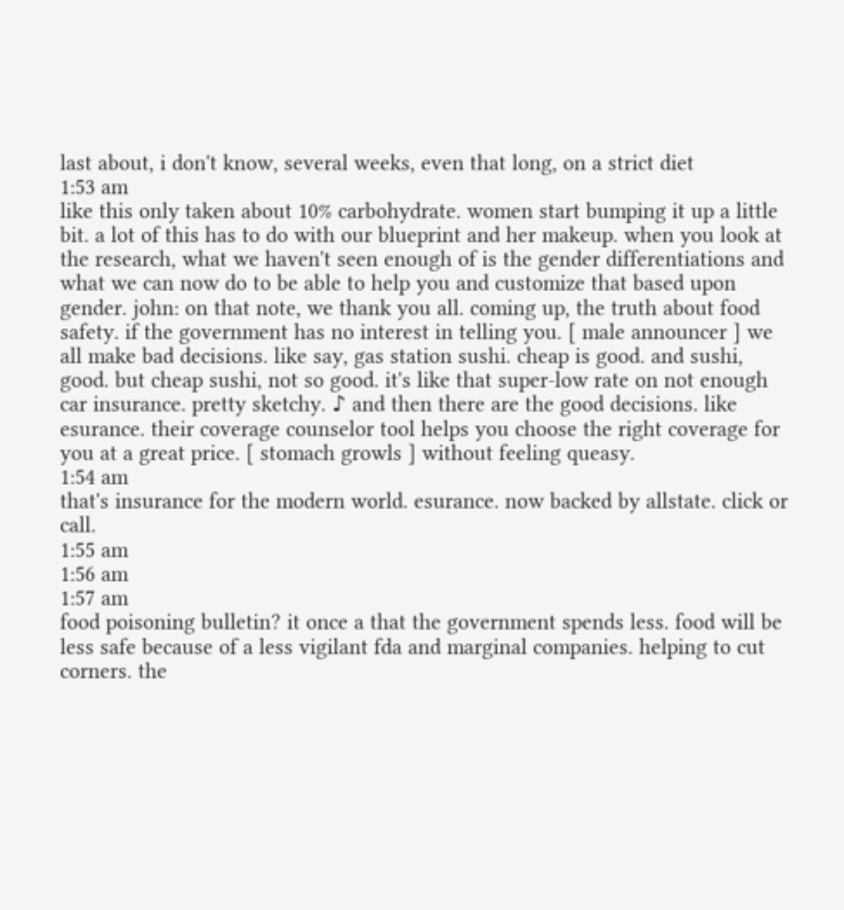last about, i don't know, several weeks, even that long, on a strict diet
1:53 am
like this only taken about 10% carbohydrate. women start bumping it up a little bit. a lot of this has to do with our blueprint and her makeup. when you look at the research, what we haven't seen enough of is the gender differentiations and what we can now do to be able to help you and customize that based upon gender. john: on that note, we thank you all. coming up, the truth about food safety. if the government has no interest in telling you. [ male announcer ] we all make bad decisions. like say, gas station sushi. cheap is good. and sushi, good. but cheap sushi, not so good. it's like that super-low rate on not enough car insurance. pretty sketchy. ♪ and then there are the good decisions. like esurance. their coverage counselor tool helps you choose the right coverage for you at a great price. [ stomach growls ] without feeling queasy.
1:54 am
that's insurance for the modern world. esurance. now backed by allstate. click or call.
1:55 am
1:56 am
1:57 am
food poisoning bulletin? it once a that the government spends less. food will be less safe because of a less vigilant fda and marginal companies. helping to cut corners. the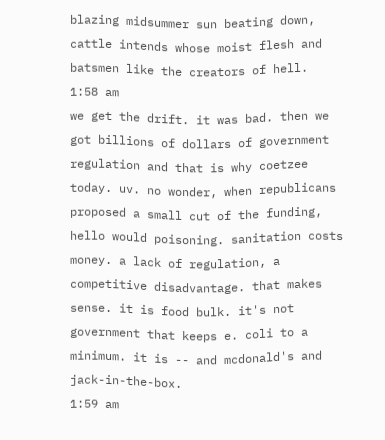blazing midsummer sun beating down, cattle intends whose moist flesh and batsmen like the creators of hell.
1:58 am
we get the drift. it was bad. then we got billions of dollars of government regulation and that is why coetzee today. uv. no wonder, when republicans proposed a small cut of the funding, hello would poisoning. sanitation costs money. a lack of regulation, a competitive disadvantage. that makes sense. it is food bulk. it's not government that keeps e. coli to a minimum. it is -- and mcdonald's and jack-in-the-box.
1:59 am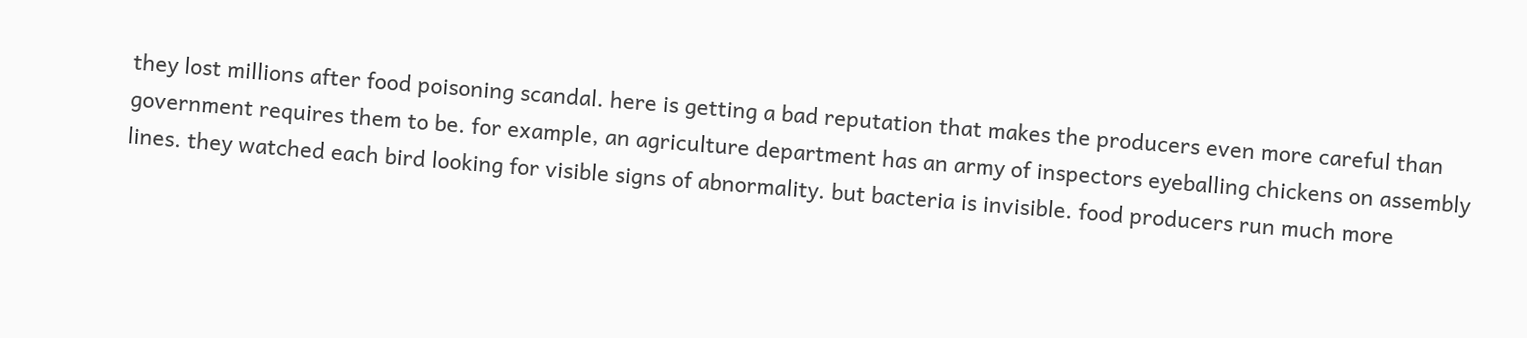they lost millions after food poisoning scandal. here is getting a bad reputation that makes the producers even more careful than government requires them to be. for example, an agriculture department has an army of inspectors eyeballing chickens on assembly lines. they watched each bird looking for visible signs of abnormality. but bacteria is invisible. food producers run much more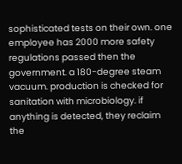sophisticated tests on their own. one employee has 2000 more safety regulations passed then the government. a 180-degree steam vacuum. production is checked for sanitation with microbiology. if anything is detected, they reclaim the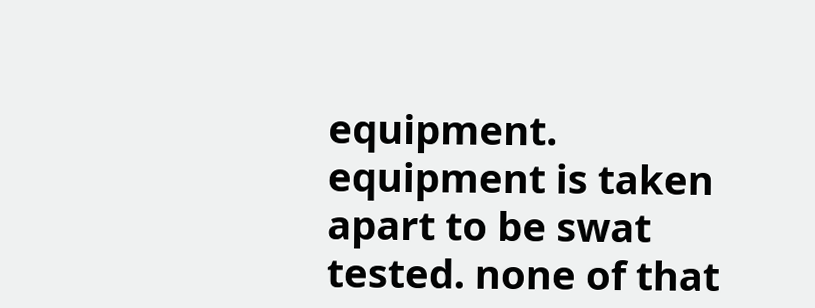equipment. equipment is taken apart to be swat tested. none of that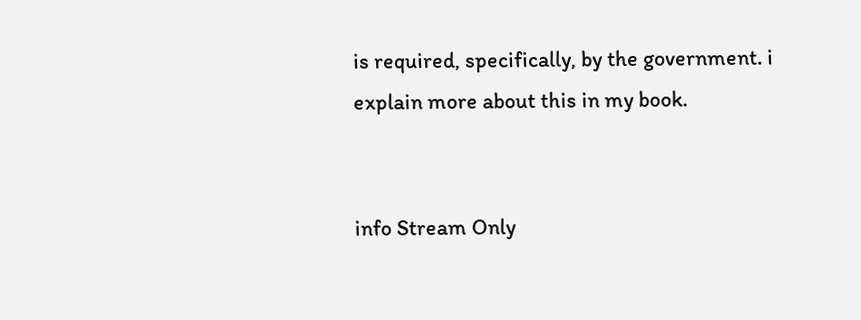is required, specifically, by the government. i explain more about this in my book.


info Stream Only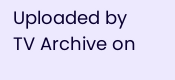Uploaded by TV Archive on